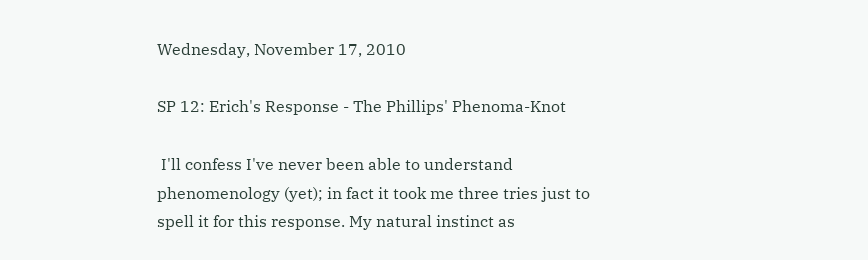Wednesday, November 17, 2010

SP 12: Erich's Response - The Phillips' Phenoma-Knot

 I'll confess I've never been able to understand phenomenology (yet); in fact it took me three tries just to spell it for this response. My natural instinct as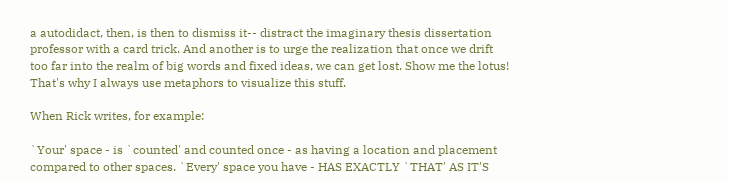a autodidact, then, is then to dismiss it-- distract the imaginary thesis dissertation professor with a card trick. And another is to urge the realization that once we drift too far into the realm of big words and fixed ideas, we can get lost. Show me the lotus! That's why I always use metaphors to visualize this stuff.

When Rick writes, for example:

`Your' space - is `counted' and counted once - as having a location and placement compared to other spaces. `Every' space you have - HAS EXACTLY `THAT' AS IT'S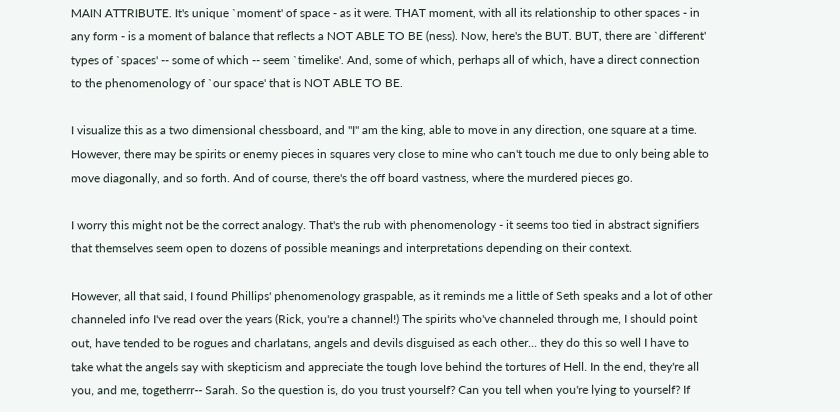MAIN ATTRIBUTE. It's unique `moment' of space - as it were. THAT moment, with all its relationship to other spaces - in any form - is a moment of balance that reflects a NOT ABLE TO BE (ness). Now, here's the BUT. BUT, there are `different' types of `spaces' -- some of which -- seem `timelike'. And, some of which, perhaps all of which, have a direct connection to the phenomenology of `our space' that is NOT ABLE TO BE.

I visualize this as a two dimensional chessboard, and "I" am the king, able to move in any direction, one square at a time. However, there may be spirits or enemy pieces in squares very close to mine who can't touch me due to only being able to move diagonally, and so forth. And of course, there's the off board vastness, where the murdered pieces go.

I worry this might not be the correct analogy. That's the rub with phenomenology - it seems too tied in abstract signifiers that themselves seem open to dozens of possible meanings and interpretations depending on their context.

However, all that said, I found Phillips' phenomenology graspable, as it reminds me a little of Seth speaks and a lot of other channeled info I've read over the years (Rick, you're a channel!) The spirits who've channeled through me, I should point out, have tended to be rogues and charlatans, angels and devils disguised as each other... they do this so well I have to take what the angels say with skepticism and appreciate the tough love behind the tortures of Hell. In the end, they're all you, and me, togetherrr-- Sarah. So the question is, do you trust yourself? Can you tell when you're lying to yourself? If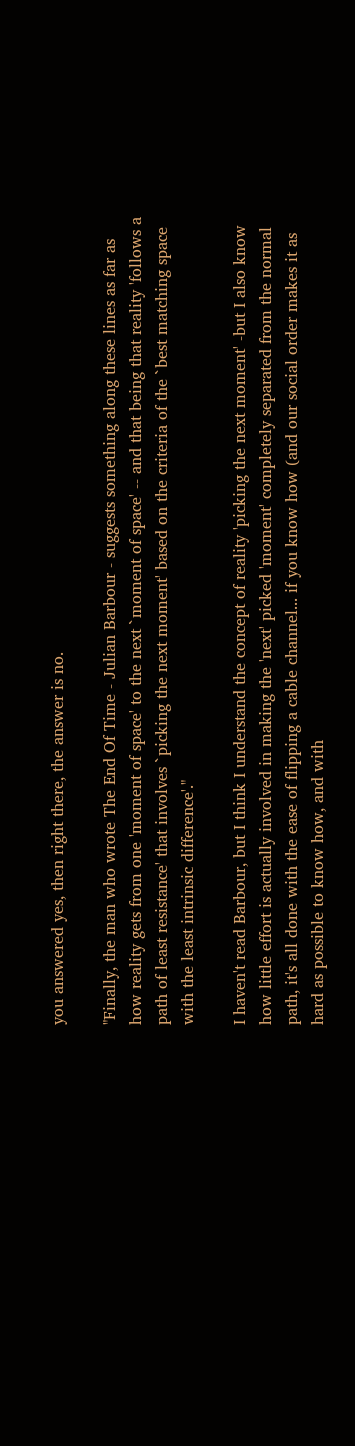you answered yes, then right there, the answer is no.

"Finally, the man who wrote The End Of Time - Julian Barbour - suggests something along these lines as far as how reality gets from one 'moment of space' to the next `moment of space' -- and that being that reality 'follows a path of least resistance' that involves `picking the next moment' based on the criteria of the `best matching space with the least intrinsic difference'."

I haven't read Barbour, but I think I understand the concept of reality 'picking the next moment' -but I also know how little effort is actually involved in making the 'next' picked 'moment' completely separated from the normal path, it's all done with the ease of flipping a cable channel... if you know how (and our social order makes it as hard as possible to know how, and with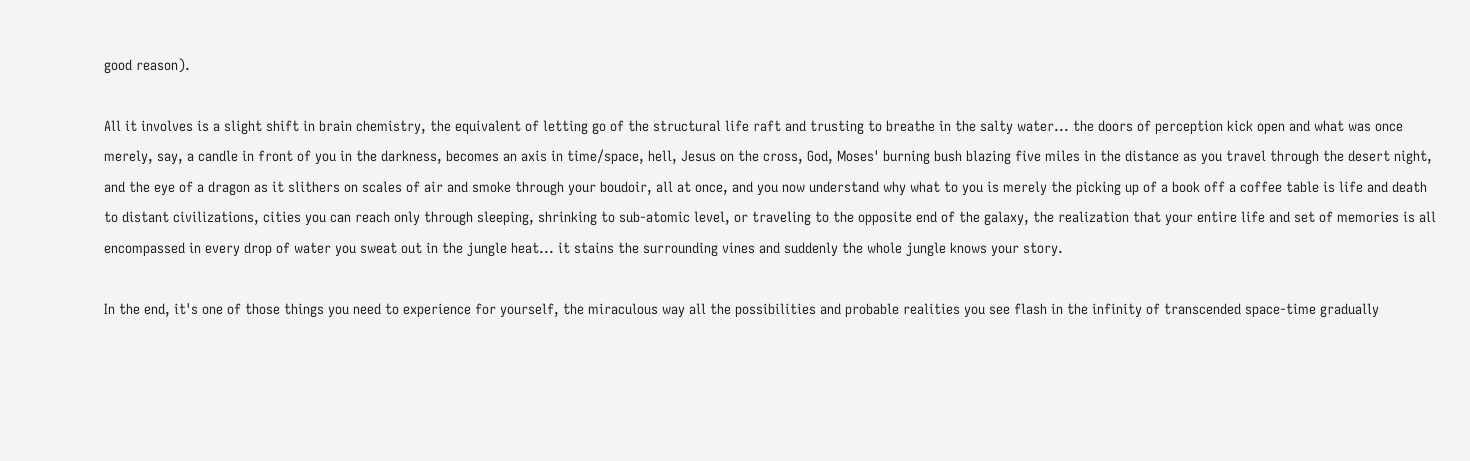good reason).

All it involves is a slight shift in brain chemistry, the equivalent of letting go of the structural life raft and trusting to breathe in the salty water... the doors of perception kick open and what was once merely, say, a candle in front of you in the darkness, becomes an axis in time/space, hell, Jesus on the cross, God, Moses' burning bush blazing five miles in the distance as you travel through the desert night, and the eye of a dragon as it slithers on scales of air and smoke through your boudoir, all at once, and you now understand why what to you is merely the picking up of a book off a coffee table is life and death to distant civilizations, cities you can reach only through sleeping, shrinking to sub-atomic level, or traveling to the opposite end of the galaxy, the realization that your entire life and set of memories is all encompassed in every drop of water you sweat out in the jungle heat... it stains the surrounding vines and suddenly the whole jungle knows your story.

In the end, it's one of those things you need to experience for yourself, the miraculous way all the possibilities and probable realities you see flash in the infinity of transcended space-time gradually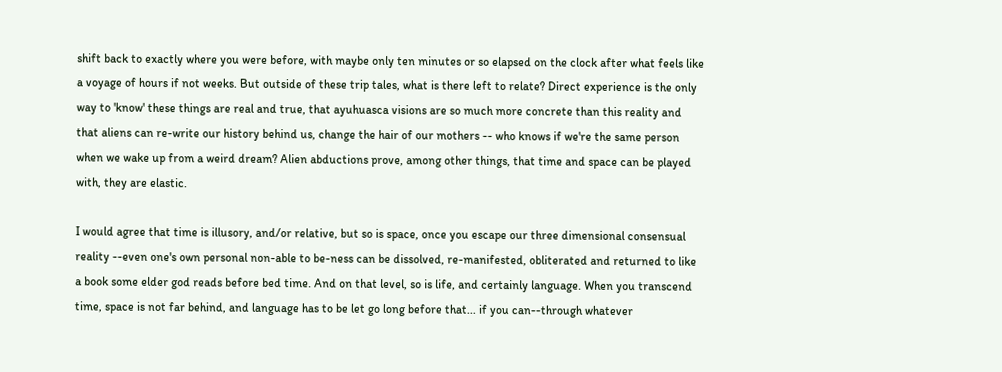shift back to exactly where you were before, with maybe only ten minutes or so elapsed on the clock after what feels like a voyage of hours if not weeks. But outside of these trip tales, what is there left to relate? Direct experience is the only way to 'know' these things are real and true, that ayuhuasca visions are so much more concrete than this reality and that aliens can re-write our history behind us, change the hair of our mothers -- who knows if we're the same person when we wake up from a weird dream? Alien abductions prove, among other things, that time and space can be played with, they are elastic.

I would agree that time is illusory, and/or relative, but so is space, once you escape our three dimensional consensual reality --even one's own personal non-able to be-ness can be dissolved, re-manifested, obliterated and returned to like a book some elder god reads before bed time. And on that level, so is life, and certainly language. When you transcend time, space is not far behind, and language has to be let go long before that... if you can--through whatever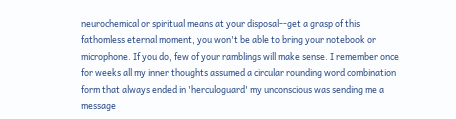neurochemical or spiritual means at your disposal--get a grasp of this fathomless eternal moment, you won't be able to bring your notebook or microphone. If you do, few of your ramblings will make sense. I remember once for weeks all my inner thoughts assumed a circular rounding word combination form that always ended in 'herculoguard' my unconscious was sending me a message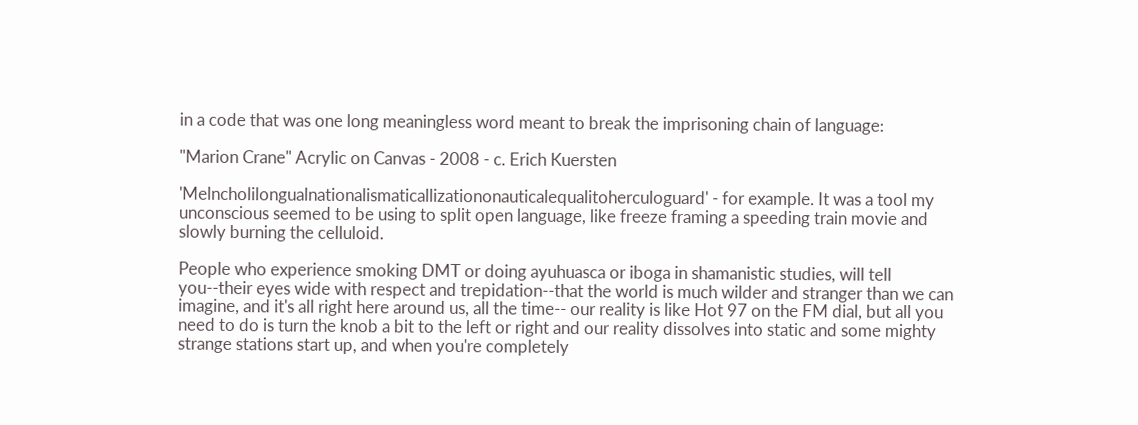in a code that was one long meaningless word meant to break the imprisoning chain of language:

"Marion Crane" Acrylic on Canvas - 2008 - c. Erich Kuersten

'Melncholilongualnationalismaticallizationonauticalequalitoherculoguard' - for example. It was a tool my unconscious seemed to be using to split open language, like freeze framing a speeding train movie and slowly burning the celluloid.

People who experience smoking DMT or doing ayuhuasca or iboga in shamanistic studies, will tell you--their eyes wide with respect and trepidation--that the world is much wilder and stranger than we can imagine, and it's all right here around us, all the time-- our reality is like Hot 97 on the FM dial, but all you need to do is turn the knob a bit to the left or right and our reality dissolves into static and some mighty strange stations start up, and when you're completely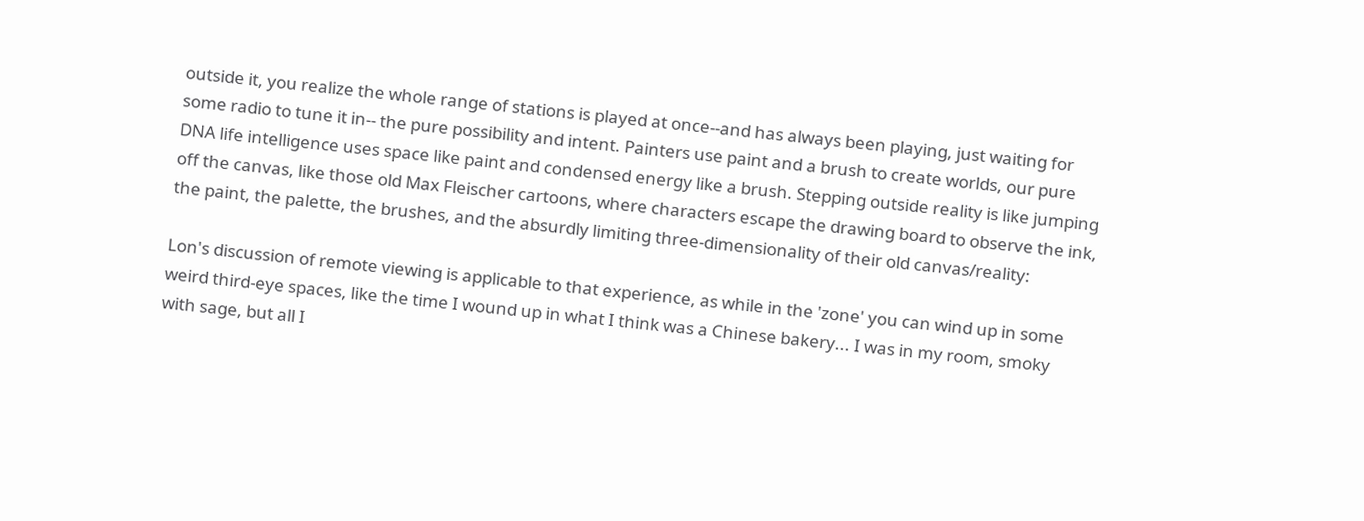outside it, you realize the whole range of stations is played at once--and has always been playing, just waiting for some radio to tune it in-- the pure possibility and intent. Painters use paint and a brush to create worlds, our pure DNA life intelligence uses space like paint and condensed energy like a brush. Stepping outside reality is like jumping off the canvas, like those old Max Fleischer cartoons, where characters escape the drawing board to observe the ink, the paint, the palette, the brushes, and the absurdly limiting three-dimensionality of their old canvas/reality:

Lon's discussion of remote viewing is applicable to that experience, as while in the 'zone' you can wind up in some weird third-eye spaces, like the time I wound up in what I think was a Chinese bakery... I was in my room, smoky with sage, but all I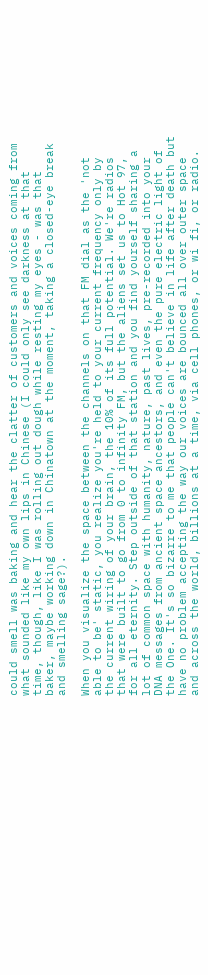could smell was baking and hear the clatter of customers and voices coming from what sounded like my own lips in Chinese (I could only see darkness at that time, though, like I was rolling out dough while resting my eyes - was that baker, maybe working down in Chinatown at the moment, taking a closed-eye break and smelling sage?).

When you visualize the space between the channels on that FM dial as the 'not able to be' static, you realize you're held to your current frequency only by the current wiring of your brain, the 10% of its full potential. We're radios that were built to go from 0 to infinity FM, but the aliens set us to Hot 97, for all eternity. Step outside of that station and you find yourself sharing a lot of common space with humanity, nature, past lives, pre-recorded into your DNA messages from ancient space ancestors, and even the pure electric light of the One. It's so bizarre to me that people can't believe in life after death but have no problem accepting the way our voices are bounced all over outer space and across the world, billions at a time, via cell phones, or wi fi, or radio.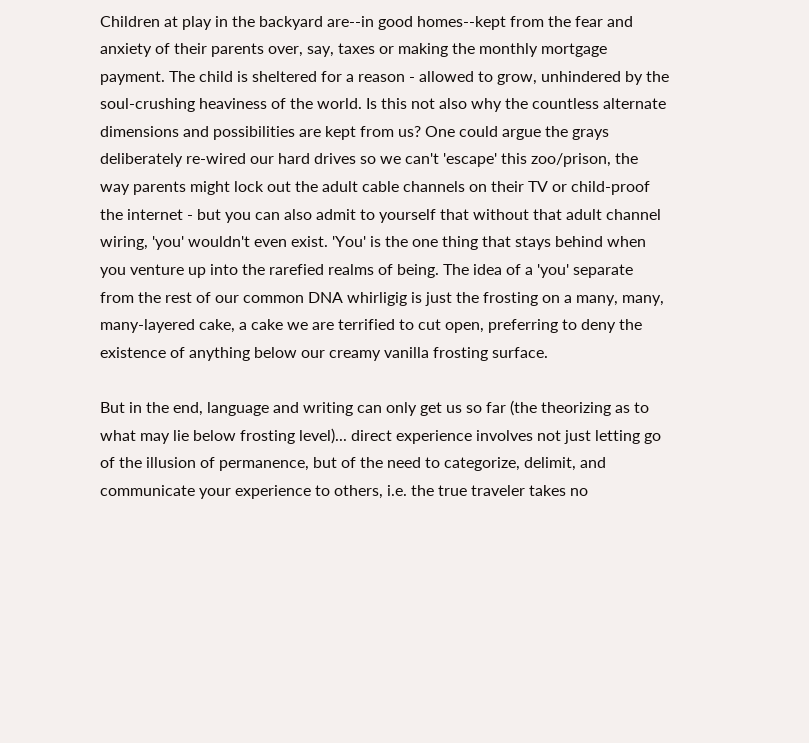Children at play in the backyard are--in good homes--kept from the fear and anxiety of their parents over, say, taxes or making the monthly mortgage payment. The child is sheltered for a reason - allowed to grow, unhindered by the soul-crushing heaviness of the world. Is this not also why the countless alternate dimensions and possibilities are kept from us? One could argue the grays deliberately re-wired our hard drives so we can't 'escape' this zoo/prison, the way parents might lock out the adult cable channels on their TV or child-proof the internet - but you can also admit to yourself that without that adult channel wiring, 'you' wouldn't even exist. 'You' is the one thing that stays behind when you venture up into the rarefied realms of being. The idea of a 'you' separate from the rest of our common DNA whirligig is just the frosting on a many, many, many-layered cake, a cake we are terrified to cut open, preferring to deny the existence of anything below our creamy vanilla frosting surface.

But in the end, language and writing can only get us so far (the theorizing as to what may lie below frosting level)... direct experience involves not just letting go of the illusion of permanence, but of the need to categorize, delimit, and communicate your experience to others, i.e. the true traveler takes no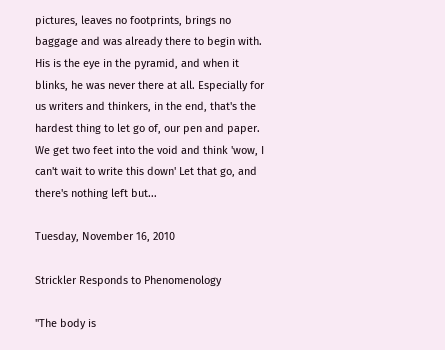pictures, leaves no footprints, brings no baggage and was already there to begin with. His is the eye in the pyramid, and when it blinks, he was never there at all. Especially for us writers and thinkers, in the end, that's the hardest thing to let go of, our pen and paper. We get two feet into the void and think 'wow, I can't wait to write this down' Let that go, and there's nothing left but...

Tuesday, November 16, 2010

Strickler Responds to Phenomenology

"The body is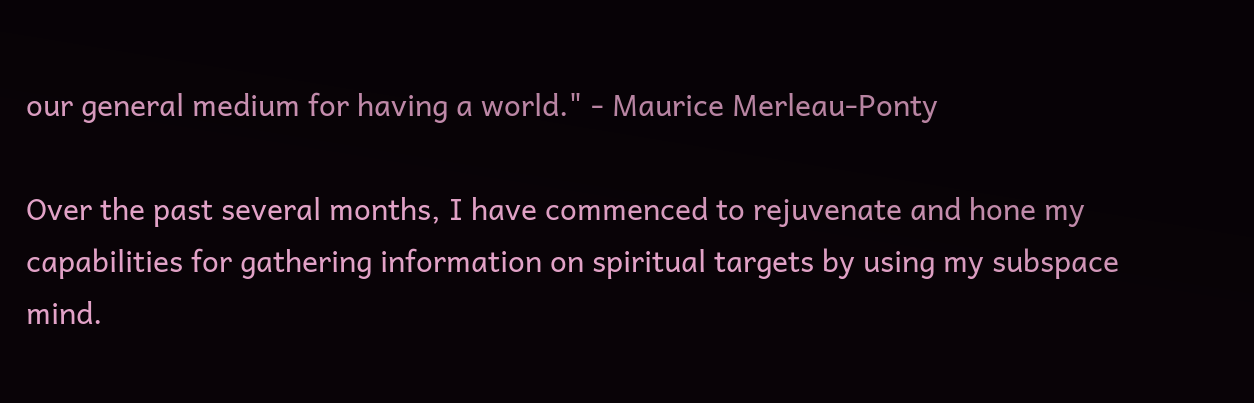our general medium for having a world." - Maurice Merleau-Ponty

Over the past several months, I have commenced to rejuvenate and hone my capabilities for gathering information on spiritual targets by using my subspace mind.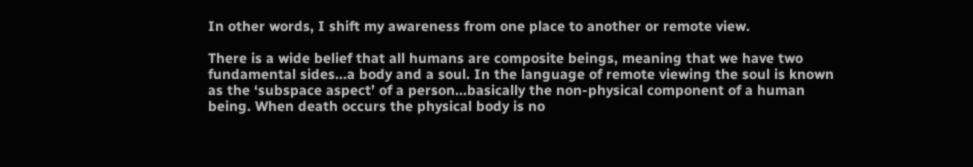In other words, I shift my awareness from one place to another or remote view.

There is a wide belief that all humans are composite beings, meaning that we have two fundamental sides...a body and a soul. In the language of remote viewing the soul is known as the ‘subspace aspect’ of a person...basically the non-physical component of a human being. When death occurs the physical body is no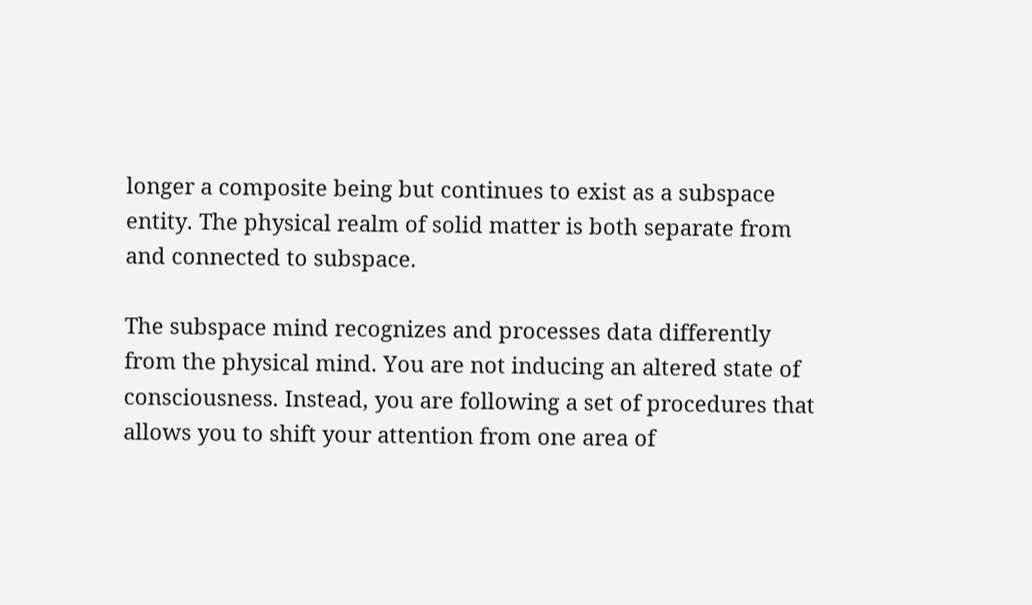longer a composite being but continues to exist as a subspace entity. The physical realm of solid matter is both separate from and connected to subspace.

The subspace mind recognizes and processes data differently from the physical mind. You are not inducing an altered state of consciousness. Instead, you are following a set of procedures that allows you to shift your attention from one area of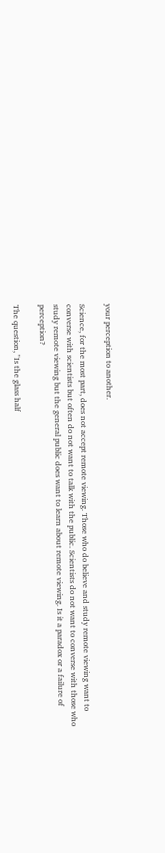your perception to another.

Science, for the most part, does not accept remote viewing. Those who do believe and study remote viewing want to converse with scientists but often do not want to talk with the public. Scientists do not want to converse with those who study remote viewing but the general public does want to learn about remote viewing. Is it a paradox or a failure of perception?

The question, "Is the glass half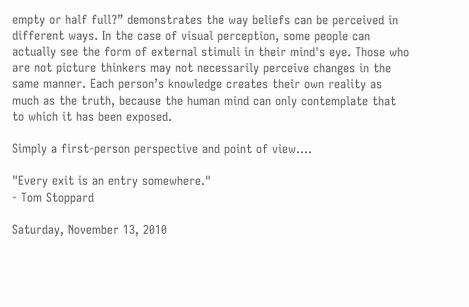empty or half full?” demonstrates the way beliefs can be perceived in different ways. In the case of visual perception, some people can actually see the form of external stimuli in their mind's eye. Those who are not picture thinkers may not necessarily perceive changes in the same manner. Each person’s knowledge creates their own reality as much as the truth, because the human mind can only contemplate that to which it has been exposed.

Simply a first-person perspective and point of view....

"Every exit is an entry somewhere."
- Tom Stoppard

Saturday, November 13, 2010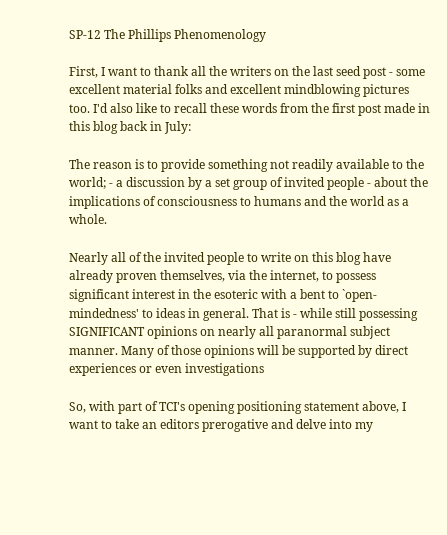SP-12 The Phillips Phenomenology

First, I want to thank all the writers on the last seed post - some excellent material folks and excellent mindblowing pictures too. I'd also like to recall these words from the first post made in this blog back in July:

The reason is to provide something not readily available to the world; - a discussion by a set group of invited people - about the implications of consciousness to humans and the world as a whole.

Nearly all of the invited people to write on this blog have already proven themselves, via the internet, to possess significant interest in the esoteric with a bent to `open-mindedness' to ideas in general. That is - while still possessing SIGNIFICANT opinions on nearly all paranormal subject manner. Many of those opinions will be supported by direct experiences or even investigations

So, with part of TCI's opening positioning statement above, I want to take an editors prerogative and delve into my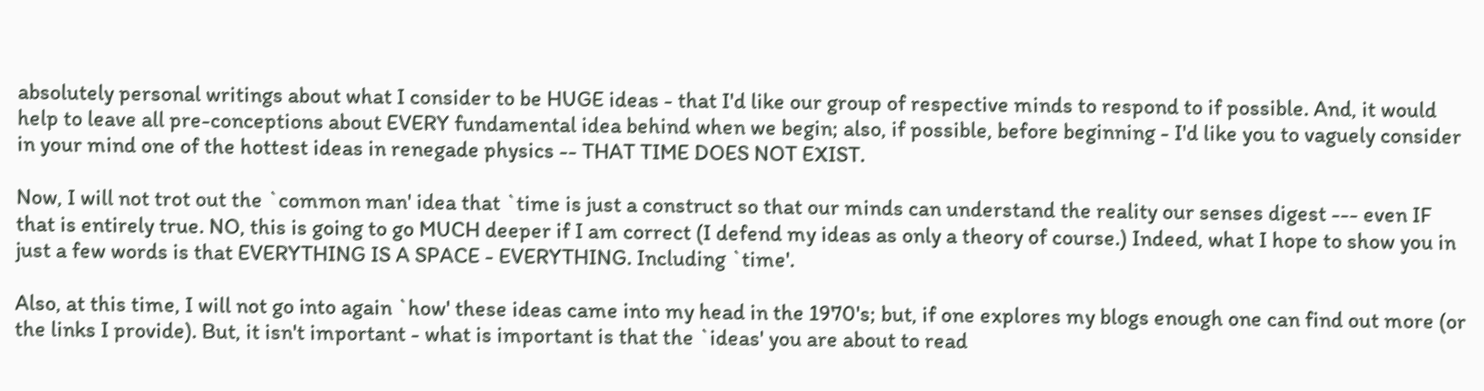absolutely personal writings about what I consider to be HUGE ideas - that I'd like our group of respective minds to respond to if possible. And, it would help to leave all pre-conceptions about EVERY fundamental idea behind when we begin; also, if possible, before beginning - I'd like you to vaguely consider in your mind one of the hottest ideas in renegade physics -- THAT TIME DOES NOT EXIST.

Now, I will not trot out the `common man' idea that `time is just a construct so that our minds can understand the reality our senses digest --- even IF that is entirely true. NO, this is going to go MUCH deeper if I am correct (I defend my ideas as only a theory of course.) Indeed, what I hope to show you in just a few words is that EVERYTHING IS A SPACE - EVERYTHING. Including `time'.

Also, at this time, I will not go into again `how' these ideas came into my head in the 1970's; but, if one explores my blogs enough one can find out more (or the links I provide). But, it isn't important - what is important is that the `ideas' you are about to read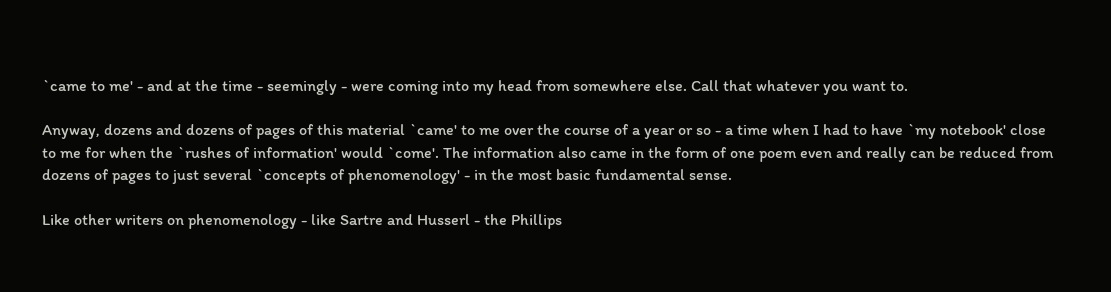`came to me' - and at the time - seemingly - were coming into my head from somewhere else. Call that whatever you want to.

Anyway, dozens and dozens of pages of this material `came' to me over the course of a year or so - a time when I had to have `my notebook' close to me for when the `rushes of information' would `come'. The information also came in the form of one poem even and really can be reduced from dozens of pages to just several `concepts of phenomenology' - in the most basic fundamental sense.

Like other writers on phenomenology - like Sartre and Husserl - the Phillips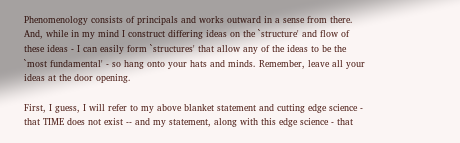Phenomenology consists of principals and works outward in a sense from there. And, while in my mind I construct differing ideas on the `structure' and flow of these ideas - I can easily form `structures' that allow any of the ideas to be the `most fundamental' - so hang onto your hats and minds. Remember, leave all your ideas at the door opening.

First, I guess, I will refer to my above blanket statement and cutting edge science - that TIME does not exist -- and my statement, along with this edge science - that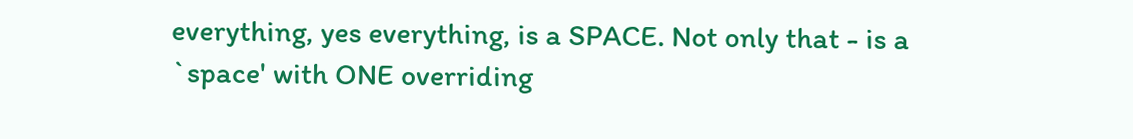everything, yes everything, is a SPACE. Not only that - is a `space' with ONE overriding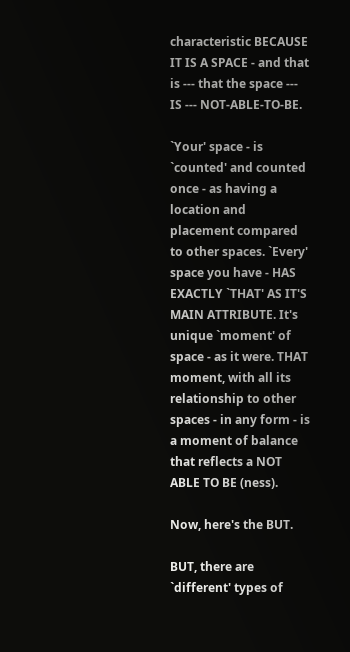characteristic BECAUSE IT IS A SPACE - and that is --- that the space --- IS --- NOT-ABLE-TO-BE.

`Your' space - is `counted' and counted once - as having a location and placement compared to other spaces. `Every' space you have - HAS EXACTLY `THAT' AS IT'S MAIN ATTRIBUTE. It's unique `moment' of space - as it were. THAT moment, with all its relationship to other spaces - in any form - is a moment of balance that reflects a NOT ABLE TO BE (ness).

Now, here's the BUT.

BUT, there are `different' types of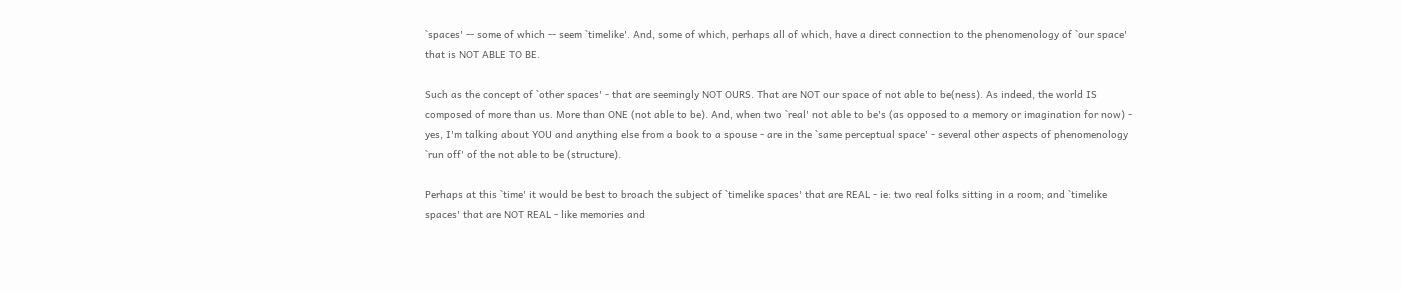`spaces' -- some of which -- seem `timelike'. And, some of which, perhaps all of which, have a direct connection to the phenomenology of `our space' that is NOT ABLE TO BE.

Such as the concept of `other spaces' - that are seemingly NOT OURS. That are NOT our space of not able to be(ness). As indeed, the world IS composed of more than us. More than ONE (not able to be). And, when two `real' not able to be's (as opposed to a memory or imagination for now) - yes, I'm talking about YOU and anything else from a book to a spouse - are in the `same perceptual space' - several other aspects of phenomenology `run off' of the not able to be (structure).

Perhaps at this `time' it would be best to broach the subject of `timelike spaces' that are REAL - ie: two real folks sitting in a room; and `timelike spaces' that are NOT REAL - like memories and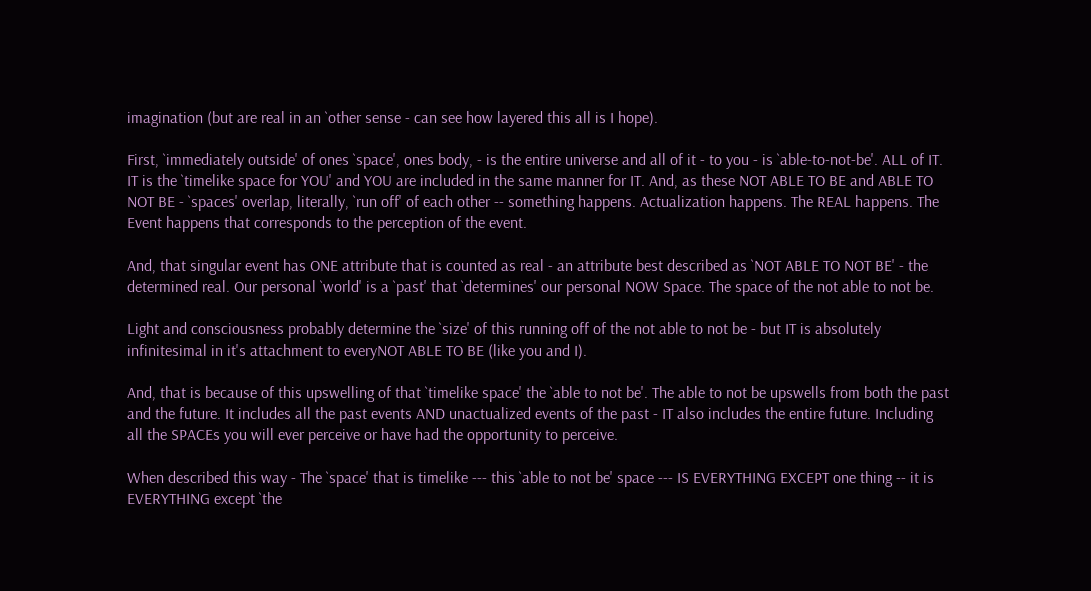imagination (but are real in an `other sense - can see how layered this all is I hope).

First, `immediately outside' of ones `space', ones body, - is the entire universe and all of it - to you - is `able-to-not-be'. ALL of IT. IT is the `timelike space for YOU' and YOU are included in the same manner for IT. And, as these NOT ABLE TO BE and ABLE TO NOT BE - `spaces' overlap, literally, `run off' of each other -- something happens. Actualization happens. The REAL happens. The Event happens that corresponds to the perception of the event.

And, that singular event has ONE attribute that is counted as real - an attribute best described as `NOT ABLE TO NOT BE' - the determined real. Our personal `world' is a `past' that `determines' our personal NOW Space. The space of the not able to not be.

Light and consciousness probably determine the `size' of this running off of the not able to not be - but IT is absolutely infinitesimal in it's attachment to everyNOT ABLE TO BE (like you and I).

And, that is because of this upswelling of that `timelike space' the `able to not be'. The able to not be upswells from both the past and the future. It includes all the past events AND unactualized events of the past - IT also includes the entire future. Including all the SPACEs you will ever perceive or have had the opportunity to perceive.

When described this way - The `space' that is timelike --- this `able to not be' space --- IS EVERYTHING EXCEPT one thing -- it is EVERYTHING except `the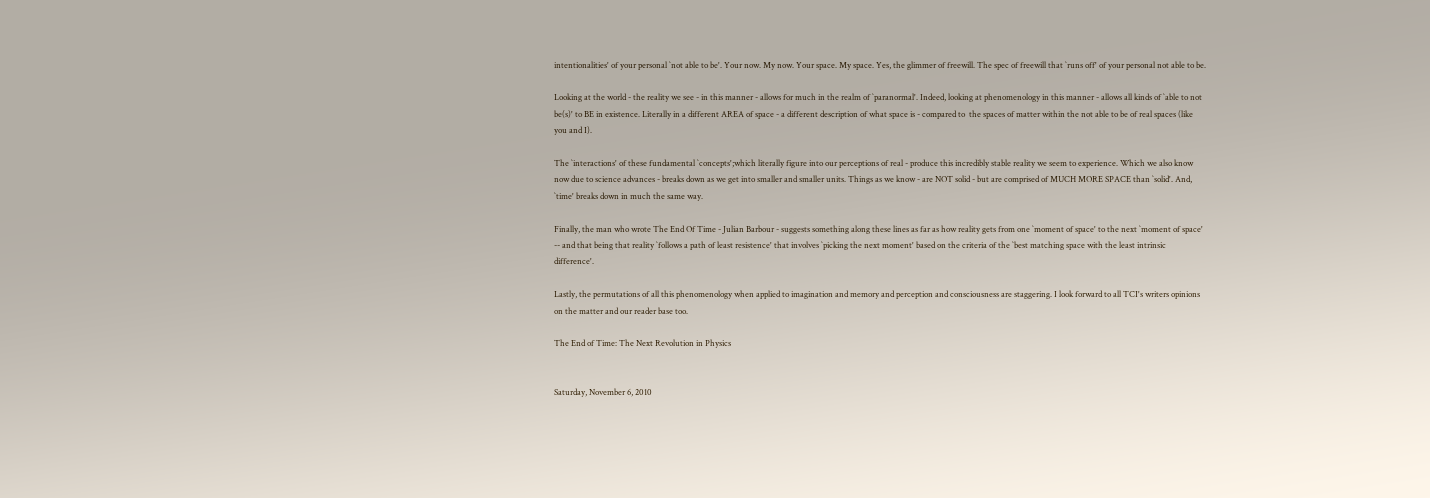intentionalities' of your personal `not able to be'. Your now. My now. Your space. My space. Yes, the glimmer of freewill. The spec of freewill that `runs off' of your personal not able to be.

Looking at the world - the reality we see - in this manner - allows for much in the realm of `paranormal'. Indeed, looking at phenomenology in this manner - allows all kinds of `able to not be(s)' to BE in existence. Literally in a different AREA of space - a different description of what space is - compared to  the spaces of matter within the not able to be of real spaces (like you and I).

The `interactions' of these fundamental `concepts';which literally figure into our perceptions of real - produce this incredibly stable reality we seem to experience. Which we also know now due to science advances - breaks down as we get into smaller and smaller units. Things as we know - are NOT solid - but are comprised of MUCH MORE SPACE than `solid'. And, `time' breaks down in much the same way.

Finally, the man who wrote The End Of Time - Julian Barbour - suggests something along these lines as far as how reality gets from one `moment of space' to the next `moment of space' -- and that being that reality `follows a path of least resistence' that involves `picking the next moment' based on the criteria of the `best matching space with the least intrinsic difference'.

Lastly, the permutations of all this phenomenology when applied to imagination and memory and perception and consciousness are staggering. I look forward to all TCI's writers opinions on the matter and our reader base too.

The End of Time: The Next Revolution in Physics


Saturday, November 6, 2010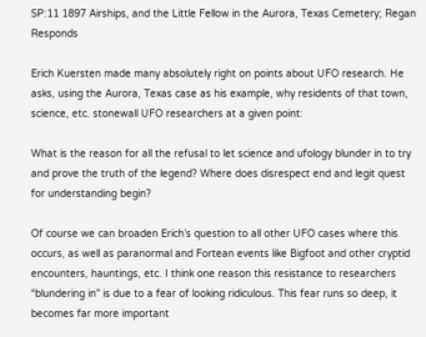SP:11 1897 Airships, and the Little Fellow in the Aurora, Texas Cemetery; Regan Responds

Erich Kuersten made many absolutely right on points about UFO research. He asks, using the Aurora, Texas case as his example, why residents of that town, science, etc. stonewall UFO researchers at a given point:

What is the reason for all the refusal to let science and ufology blunder in to try and prove the truth of the legend? Where does disrespect end and legit quest for understanding begin?

Of course we can broaden Erich’s question to all other UFO cases where this occurs, as well as paranormal and Fortean events like Bigfoot and other cryptid encounters, hauntings, etc. I think one reason this resistance to researchers “blundering in” is due to a fear of looking ridiculous. This fear runs so deep, it becomes far more important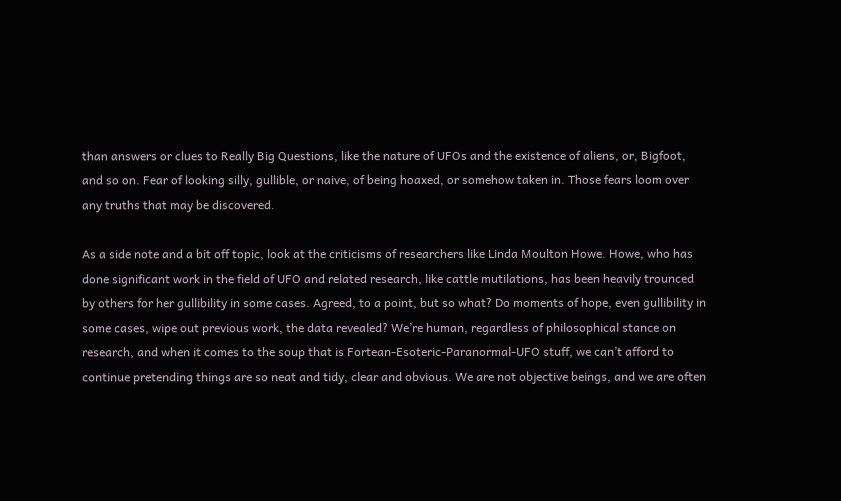than answers or clues to Really Big Questions, like the nature of UFOs and the existence of aliens, or, Bigfoot, and so on. Fear of looking silly, gullible, or naive, of being hoaxed, or somehow taken in. Those fears loom over any truths that may be discovered.

As a side note and a bit off topic, look at the criticisms of researchers like Linda Moulton Howe. Howe, who has done significant work in the field of UFO and related research, like cattle mutilations, has been heavily trounced by others for her gullibility in some cases. Agreed, to a point, but so what? Do moments of hope, even gullibility in some cases, wipe out previous work, the data revealed? We’re human, regardless of philosophical stance on research, and when it comes to the soup that is Fortean-Esoteric-Paranormal-UFO stuff, we can’t afford to continue pretending things are so neat and tidy, clear and obvious. We are not objective beings, and we are often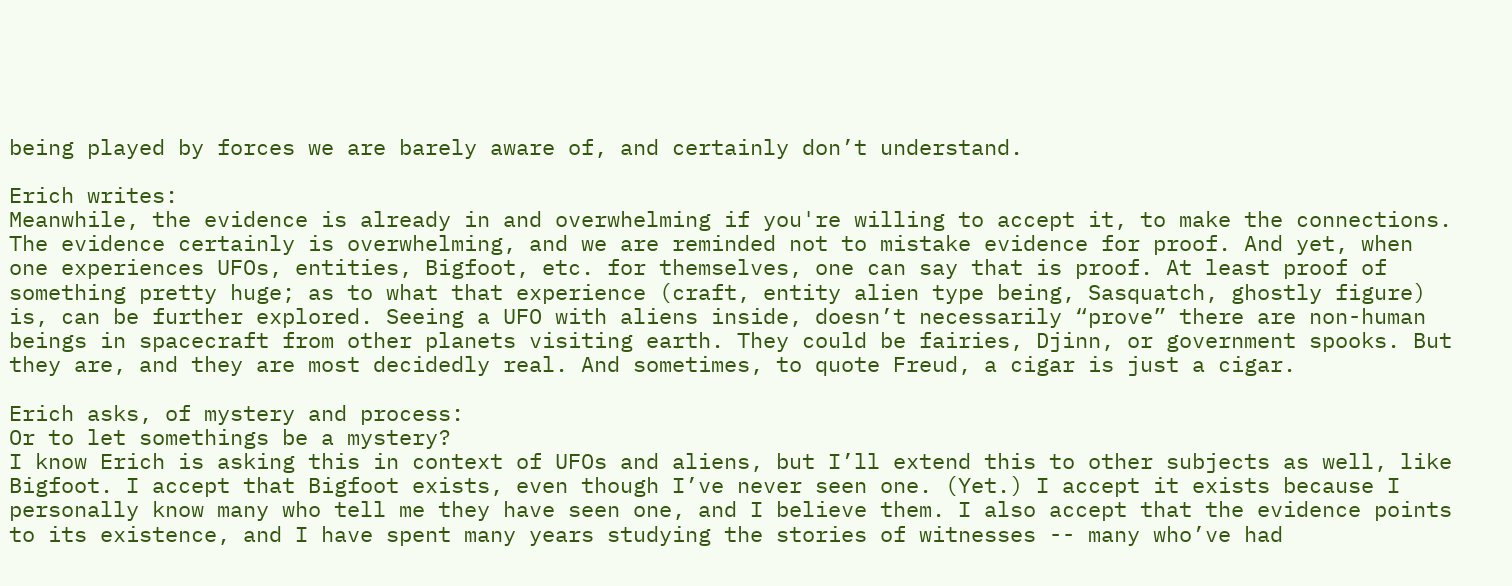being played by forces we are barely aware of, and certainly don’t understand.

Erich writes:
Meanwhile, the evidence is already in and overwhelming if you're willing to accept it, to make the connections.
The evidence certainly is overwhelming, and we are reminded not to mistake evidence for proof. And yet, when one experiences UFOs, entities, Bigfoot, etc. for themselves, one can say that is proof. At least proof of something pretty huge; as to what that experience (craft, entity alien type being, Sasquatch, ghostly figure) is, can be further explored. Seeing a UFO with aliens inside, doesn’t necessarily “prove” there are non-human beings in spacecraft from other planets visiting earth. They could be fairies, Djinn, or government spooks. But they are, and they are most decidedly real. And sometimes, to quote Freud, a cigar is just a cigar.

Erich asks, of mystery and process:
Or to let somethings be a mystery?
I know Erich is asking this in context of UFOs and aliens, but I’ll extend this to other subjects as well, like Bigfoot. I accept that Bigfoot exists, even though I’ve never seen one. (Yet.) I accept it exists because I personally know many who tell me they have seen one, and I believe them. I also accept that the evidence points to its existence, and I have spent many years studying the stories of witnesses -- many who’ve had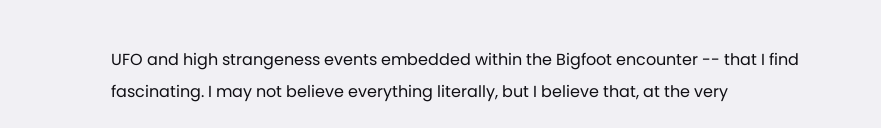UFO and high strangeness events embedded within the Bigfoot encounter -- that I find fascinating. I may not believe everything literally, but I believe that, at the very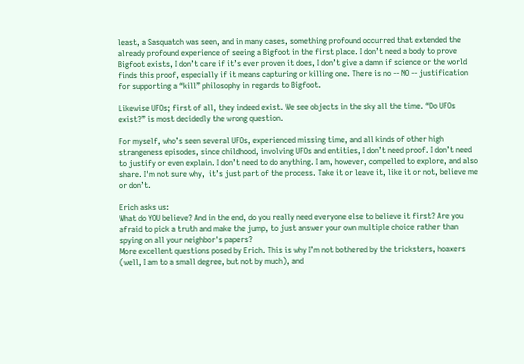least, a Sasquatch was seen, and in many cases, something profound occurred that extended the already profound experience of seeing a Bigfoot in the first place. I don’t need a body to prove Bigfoot exists, I don’t care if it’s ever proven it does, I don’t give a damn if science or the world finds this proof, especially if it means capturing or killing one. There is no -- NO -- justification for supporting a “kill” philosophy in regards to Bigfoot.

Likewise UFOs; first of all, they indeed exist. We see objects in the sky all the time. “Do UFOs exist?” is most decidedly the wrong question.

For myself, who’s seen several UFOs, experienced missing time, and all kinds of other high strangeness episodes, since childhood, involving UFOs and entities, I don’t need proof. I don’t need to justify or even explain. I don’t need to do anything. I am, however, compelled to explore, and also share. I'm not sure why,  it’s just part of the process. Take it or leave it, like it or not, believe me or don’t.

Erich asks us:
What do YOU believe? And in the end, do you really need everyone else to believe it first? Are you afraid to pick a truth and make the jump, to just answer your own multiple choice rather than spying on all your neighbor's papers?
More excellent questions posed by Erich. This is why I’m not bothered by the tricksters, hoaxers (well, I am to a small degree, but not by much), and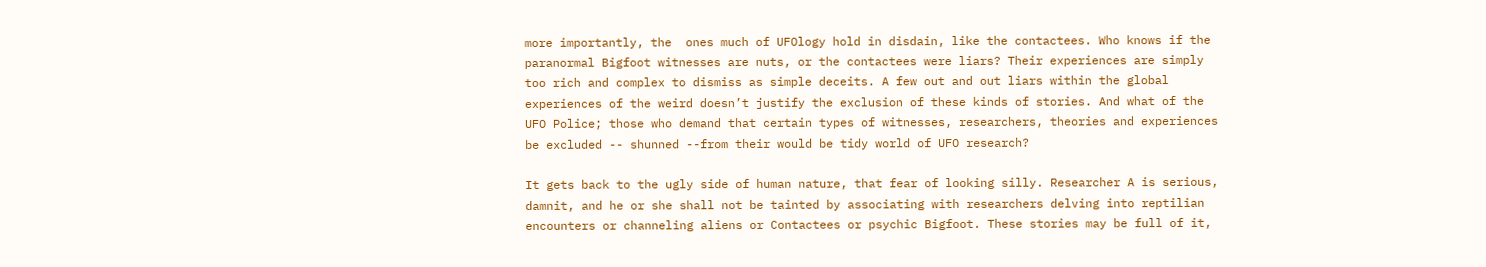more importantly, the  ones much of UFOlogy hold in disdain, like the contactees. Who knows if the paranormal Bigfoot witnesses are nuts, or the contactees were liars? Their experiences are simply too rich and complex to dismiss as simple deceits. A few out and out liars within the global experiences of the weird doesn’t justify the exclusion of these kinds of stories. And what of the UFO Police; those who demand that certain types of witnesses, researchers, theories and experiences be excluded -- shunned --from their would be tidy world of UFO research?

It gets back to the ugly side of human nature, that fear of looking silly. Researcher A is serious, damnit, and he or she shall not be tainted by associating with researchers delving into reptilian encounters or channeling aliens or Contactees or psychic Bigfoot. These stories may be full of it,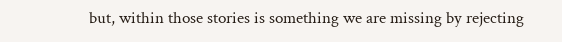but, within those stories is something we are missing by rejecting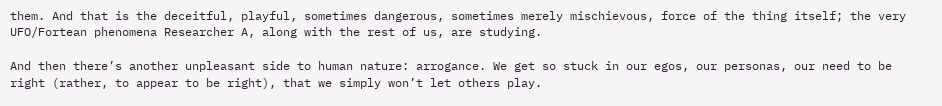them. And that is the deceitful, playful, sometimes dangerous, sometimes merely mischievous, force of the thing itself; the very UFO/Fortean phenomena Researcher A, along with the rest of us, are studying.

And then there’s another unpleasant side to human nature: arrogance. We get so stuck in our egos, our personas, our need to be right (rather, to appear to be right), that we simply won’t let others play.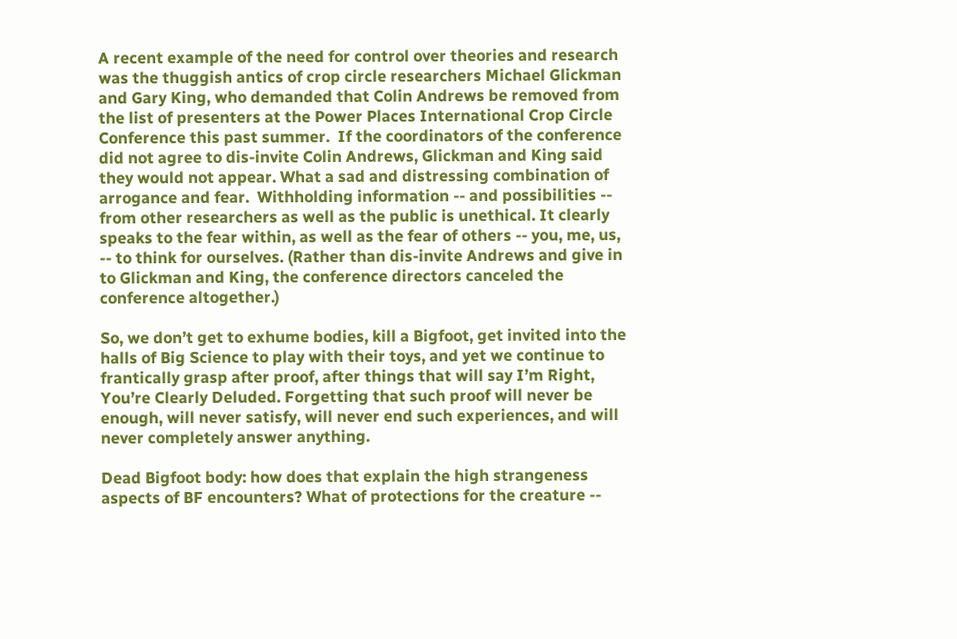A recent example of the need for control over theories and research was the thuggish antics of crop circle researchers Michael Glickman and Gary King, who demanded that Colin Andrews be removed from the list of presenters at the Power Places International Crop Circle Conference this past summer.  If the coordinators of the conference did not agree to dis-invite Colin Andrews, Glickman and King said they would not appear. What a sad and distressing combination of arrogance and fear.  Withholding information -- and possibilities -- from other researchers as well as the public is unethical. It clearly speaks to the fear within, as well as the fear of others -- you, me, us, -- to think for ourselves. (Rather than dis-invite Andrews and give in to Glickman and King, the conference directors canceled the conference altogether.)

So, we don’t get to exhume bodies, kill a Bigfoot, get invited into the halls of Big Science to play with their toys, and yet we continue to frantically grasp after proof, after things that will say I’m Right, You’re Clearly Deluded. Forgetting that such proof will never be enough, will never satisfy, will never end such experiences, and will never completely answer anything.

Dead Bigfoot body: how does that explain the high strangeness aspects of BF encounters? What of protections for the creature --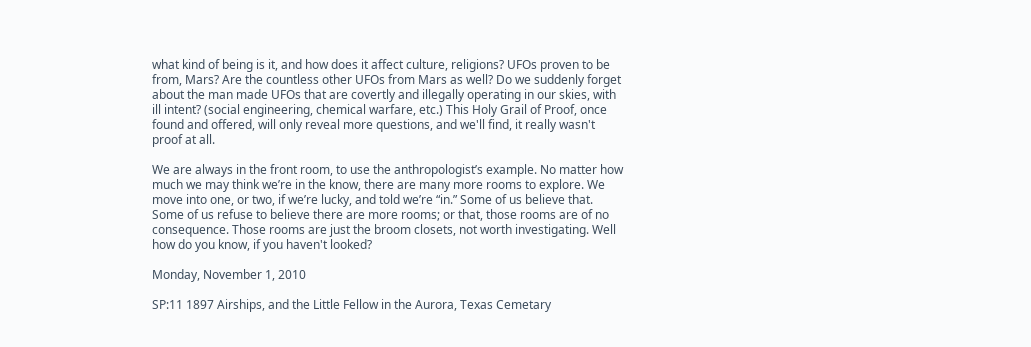what kind of being is it, and how does it affect culture, religions? UFOs proven to be from, Mars? Are the countless other UFOs from Mars as well? Do we suddenly forget about the man made UFOs that are covertly and illegally operating in our skies, with ill intent? (social engineering, chemical warfare, etc.) This Holy Grail of Proof, once found and offered, will only reveal more questions, and we'll find, it really wasn't proof at all.

We are always in the front room, to use the anthropologist’s example. No matter how much we may think we’re in the know, there are many more rooms to explore. We move into one, or two, if we’re lucky, and told we’re “in.” Some of us believe that. Some of us refuse to believe there are more rooms; or that, those rooms are of no consequence. Those rooms are just the broom closets, not worth investigating. Well how do you know, if you haven't looked?

Monday, November 1, 2010

SP:11 1897 Airships, and the Little Fellow in the Aurora, Texas Cemetary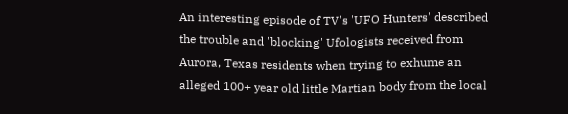An interesting episode of TV's 'UFO Hunters' described the trouble and 'blocking' Ufologists received from Aurora, Texas residents when trying to exhume an alleged 100+ year old little Martian body from the local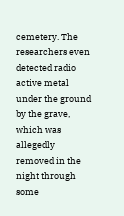cemetery. The researchers even detected radio active metal under the ground by the grave, which was allegedly removed in the night through some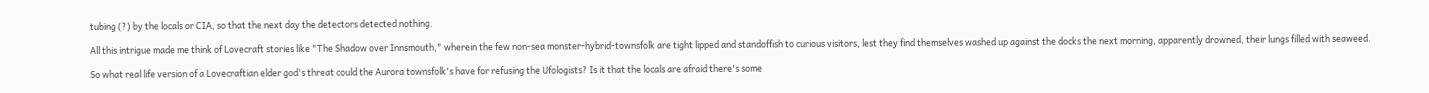tubing (?) by the locals or CIA, so that the next day the detectors detected nothing.

All this intrigue made me think of Lovecraft stories like "The Shadow over Innsmouth," wherein the few non-sea monster-hybrid-townsfolk are tight lipped and standoffish to curious visitors, lest they find themselves washed up against the docks the next morning, apparently drowned, their lungs filled with seaweed.

So what real life version of a Lovecraftian elder god's threat could the Aurora townsfolk's have for refusing the Ufologists? Is it that the locals are afraid there's some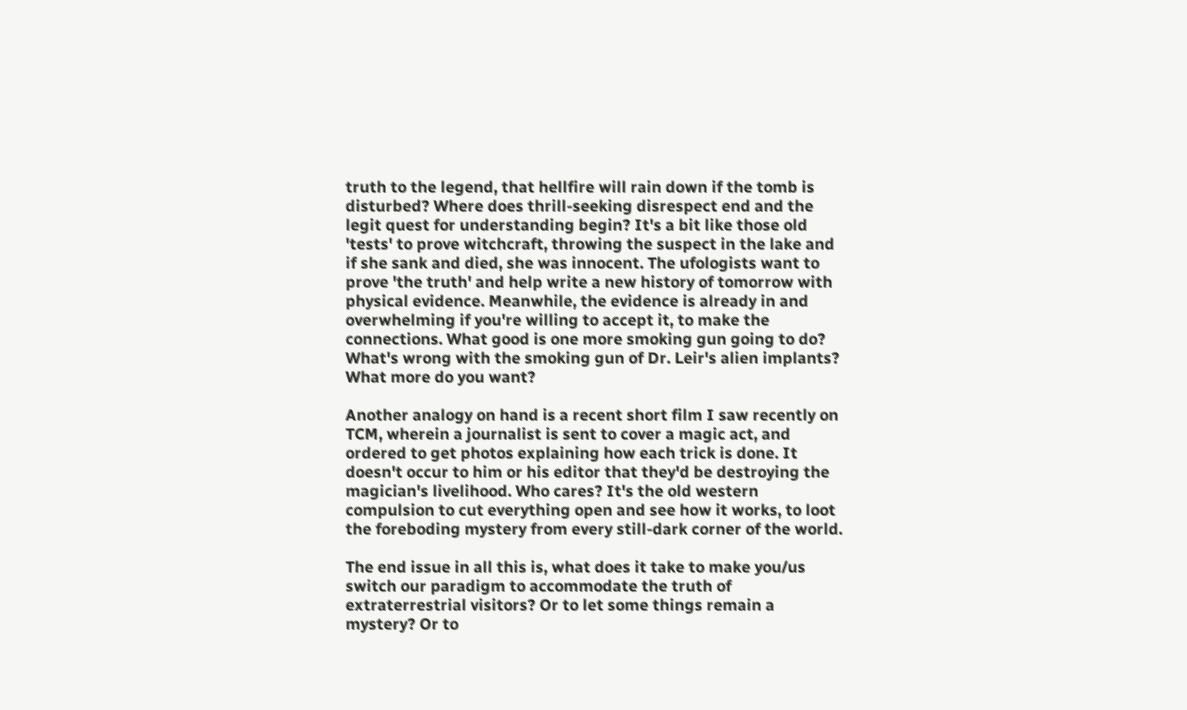truth to the legend, that hellfire will rain down if the tomb is disturbed? Where does thrill-seeking disrespect end and the legit quest for understanding begin? It's a bit like those old 'tests' to prove witchcraft, throwing the suspect in the lake and if she sank and died, she was innocent. The ufologists want to prove 'the truth' and help write a new history of tomorrow with physical evidence. Meanwhile, the evidence is already in and overwhelming if you're willing to accept it, to make the connections. What good is one more smoking gun going to do? What's wrong with the smoking gun of Dr. Leir's alien implants? What more do you want?

Another analogy on hand is a recent short film I saw recently on TCM, wherein a journalist is sent to cover a magic act, and ordered to get photos explaining how each trick is done. It doesn't occur to him or his editor that they'd be destroying the magician's livelihood. Who cares? It's the old western compulsion to cut everything open and see how it works, to loot the foreboding mystery from every still-dark corner of the world.

The end issue in all this is, what does it take to make you/us switch our paradigm to accommodate the truth of extraterrestrial visitors? Or to let some things remain a mystery? Or to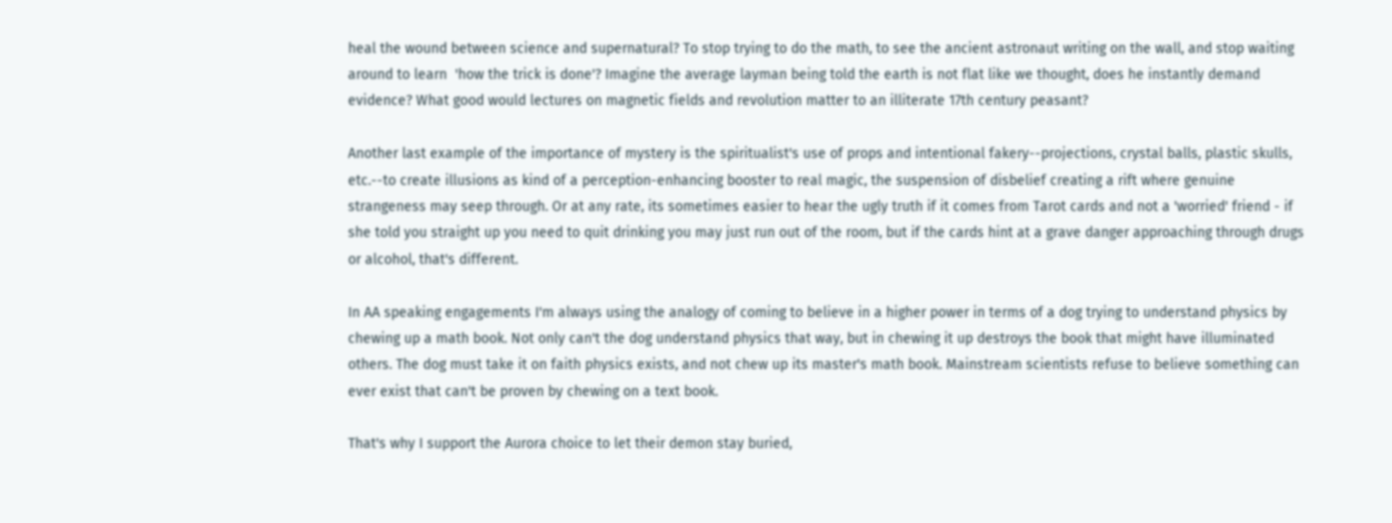heal the wound between science and supernatural? To stop trying to do the math, to see the ancient astronaut writing on the wall, and stop waiting around to learn  'how the trick is done'? Imagine the average layman being told the earth is not flat like we thought, does he instantly demand evidence? What good would lectures on magnetic fields and revolution matter to an illiterate 17th century peasant?

Another last example of the importance of mystery is the spiritualist's use of props and intentional fakery--projections, crystal balls, plastic skulls, etc.--to create illusions as kind of a perception-enhancing booster to real magic, the suspension of disbelief creating a rift where genuine strangeness may seep through. Or at any rate, its sometimes easier to hear the ugly truth if it comes from Tarot cards and not a 'worried' friend - if she told you straight up you need to quit drinking you may just run out of the room, but if the cards hint at a grave danger approaching through drugs or alcohol, that's different.

In AA speaking engagements I'm always using the analogy of coming to believe in a higher power in terms of a dog trying to understand physics by chewing up a math book. Not only can't the dog understand physics that way, but in chewing it up destroys the book that might have illuminated others. The dog must take it on faith physics exists, and not chew up its master's math book. Mainstream scientists refuse to believe something can ever exist that can't be proven by chewing on a text book.

That's why I support the Aurora choice to let their demon stay buried,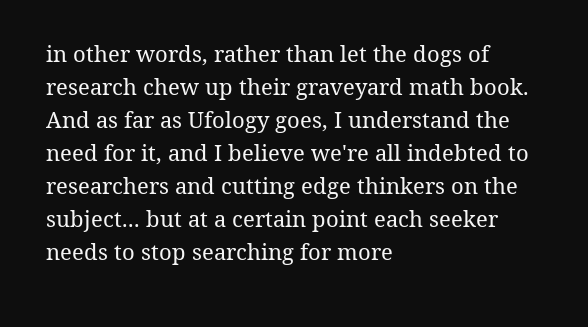in other words, rather than let the dogs of research chew up their graveyard math book. And as far as Ufology goes, I understand the need for it, and I believe we're all indebted to researchers and cutting edge thinkers on the subject... but at a certain point each seeker needs to stop searching for more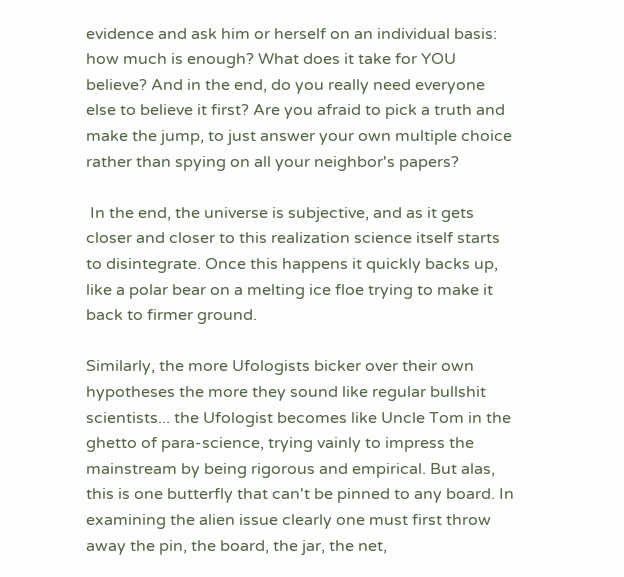evidence and ask him or herself on an individual basis: how much is enough? What does it take for YOU believe? And in the end, do you really need everyone else to believe it first? Are you afraid to pick a truth and make the jump, to just answer your own multiple choice rather than spying on all your neighbor's papers?

 In the end, the universe is subjective, and as it gets closer and closer to this realization science itself starts to disintegrate. Once this happens it quickly backs up, like a polar bear on a melting ice floe trying to make it back to firmer ground.

Similarly, the more Ufologists bicker over their own hypotheses the more they sound like regular bullshit scientists... the Ufologist becomes like Uncle Tom in the ghetto of para-science, trying vainly to impress the mainstream by being rigorous and empirical. But alas, this is one butterfly that can't be pinned to any board. In examining the alien issue clearly one must first throw away the pin, the board, the jar, the net,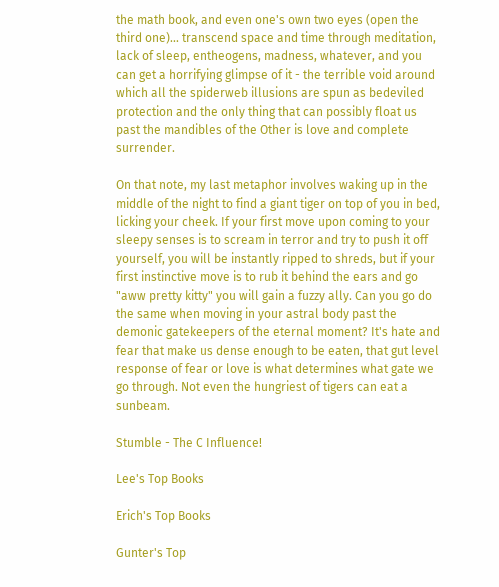the math book, and even one's own two eyes (open the third one)... transcend space and time through meditation, lack of sleep, entheogens, madness, whatever, and you can get a horrifying glimpse of it - the terrible void around which all the spiderweb illusions are spun as bedeviled protection and the only thing that can possibly float us past the mandibles of the Other is love and complete surrender.

On that note, my last metaphor involves waking up in the middle of the night to find a giant tiger on top of you in bed, licking your cheek. If your first move upon coming to your sleepy senses is to scream in terror and try to push it off yourself, you will be instantly ripped to shreds, but if your first instinctive move is to rub it behind the ears and go "aww pretty kitty" you will gain a fuzzy ally. Can you go do the same when moving in your astral body past the demonic gatekeepers of the eternal moment? It's hate and fear that make us dense enough to be eaten, that gut level response of fear or love is what determines what gate we go through. Not even the hungriest of tigers can eat a sunbeam.

Stumble - The C Influence!

Lee's Top Books

Erich's Top Books

Gunter's Top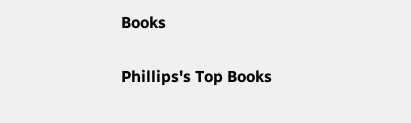Books

Phillips's Top Books